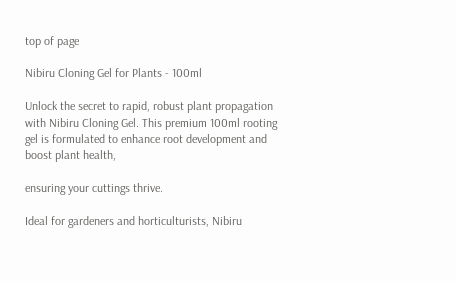top of page

Nibiru Cloning Gel for Plants - 100ml

Unlock the secret to rapid, robust plant propagation with Nibiru Cloning Gel. This premium 100ml rooting gel is formulated to enhance root development and boost plant health,

ensuring your cuttings thrive.

Ideal for gardeners and horticulturists, Nibiru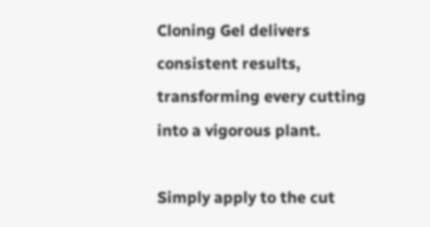Cloning Gel delivers consistent results, transforming every cutting into a vigorous plant.

Simply apply to the cut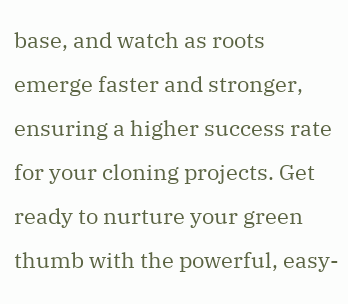base, and watch as roots emerge faster and stronger, ensuring a higher success rate for your cloning projects. Get ready to nurture your green thumb with the powerful, easy-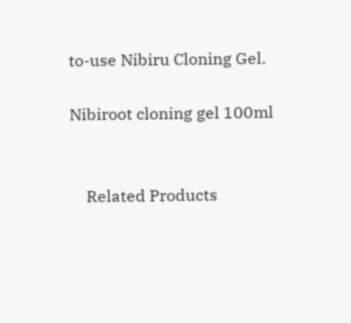to-use Nibiru Cloning Gel.

Nibiroot cloning gel 100ml


    Related Products